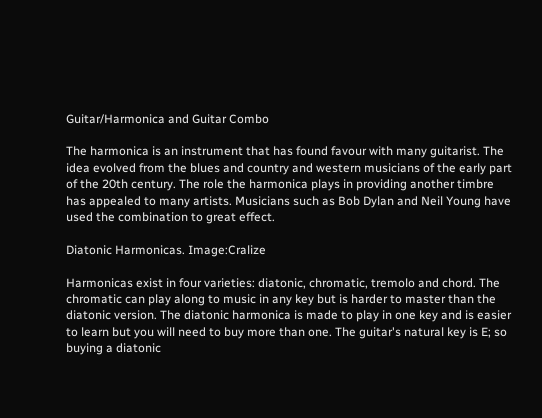Guitar/Harmonica and Guitar Combo

The harmonica is an instrument that has found favour with many guitarist. The idea evolved from the blues and country and western musicians of the early part of the 20th century. The role the harmonica plays in providing another timbre has appealed to many artists. Musicians such as Bob Dylan and Neil Young have used the combination to great effect.

Diatonic Harmonicas. Image:Cralize

Harmonicas exist in four varieties: diatonic, chromatic, tremolo and chord. The chromatic can play along to music in any key but is harder to master than the diatonic version. The diatonic harmonica is made to play in one key and is easier to learn but you will need to buy more than one. The guitar's natural key is E; so buying a diatonic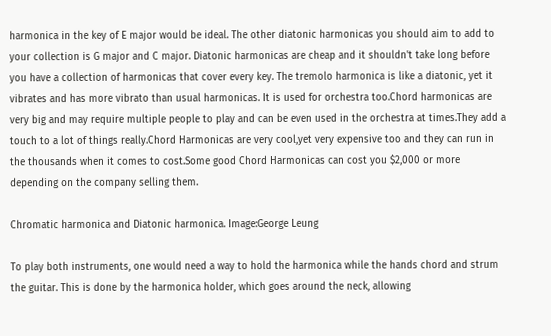harmonica in the key of E major would be ideal. The other diatonic harmonicas you should aim to add to your collection is G major and C major. Diatonic harmonicas are cheap and it shouldn't take long before you have a collection of harmonicas that cover every key. The tremolo harmonica is like a diatonic, yet it vibrates and has more vibrato than usual harmonicas. It is used for orchestra too.Chord harmonicas are very big and may require multiple people to play and can be even used in the orchestra at times.They add a touch to a lot of things really.Chord Harmonicas are very cool,yet very expensive too and they can run in the thousands when it comes to cost.Some good Chord Harmonicas can cost you $2,000 or more depending on the company selling them.

Chromatic harmonica and Diatonic harmonica. Image:George Leung

To play both instruments, one would need a way to hold the harmonica while the hands chord and strum the guitar. This is done by the harmonica holder, which goes around the neck, allowing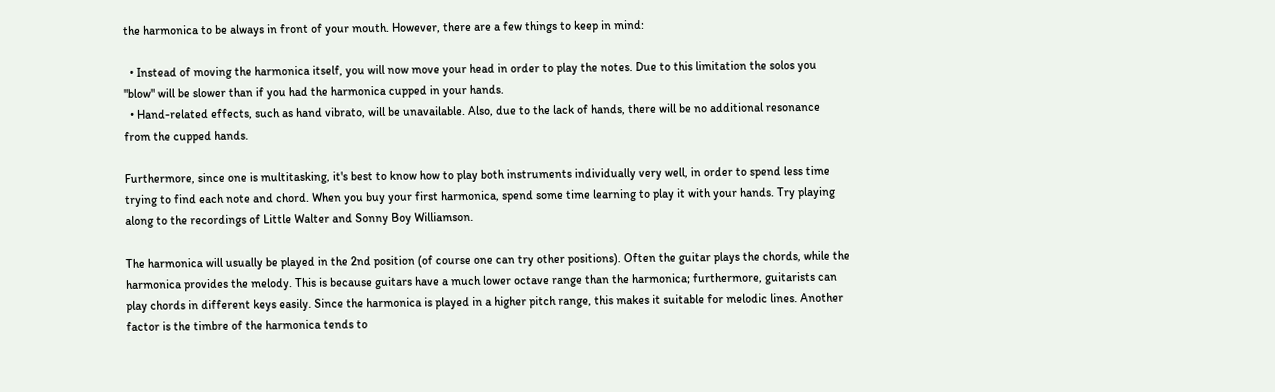the harmonica to be always in front of your mouth. However, there are a few things to keep in mind:

  • Instead of moving the harmonica itself, you will now move your head in order to play the notes. Due to this limitation the solos you "blow" will be slower than if you had the harmonica cupped in your hands.
  • Hand-related effects, such as hand vibrato, will be unavailable. Also, due to the lack of hands, there will be no additional resonance from the cupped hands.

Furthermore, since one is multitasking, it's best to know how to play both instruments individually very well, in order to spend less time trying to find each note and chord. When you buy your first harmonica, spend some time learning to play it with your hands. Try playing along to the recordings of Little Walter and Sonny Boy Williamson.

The harmonica will usually be played in the 2nd position (of course one can try other positions). Often the guitar plays the chords, while the harmonica provides the melody. This is because guitars have a much lower octave range than the harmonica; furthermore, guitarists can play chords in different keys easily. Since the harmonica is played in a higher pitch range, this makes it suitable for melodic lines. Another factor is the timbre of the harmonica tends to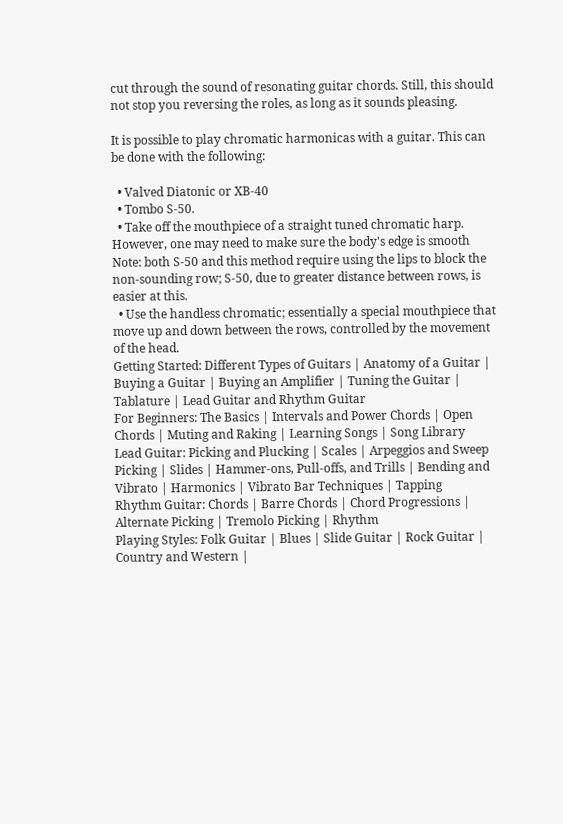cut through the sound of resonating guitar chords. Still, this should not stop you reversing the roles, as long as it sounds pleasing.

It is possible to play chromatic harmonicas with a guitar. This can be done with the following:

  • Valved Diatonic or XB-40
  • Tombo S-50.
  • Take off the mouthpiece of a straight tuned chromatic harp. However, one may need to make sure the body's edge is smooth
Note: both S-50 and this method require using the lips to block the non-sounding row; S-50, due to greater distance between rows, is easier at this.
  • Use the handless chromatic; essentially a special mouthpiece that move up and down between the rows, controlled by the movement of the head.
Getting Started: Different Types of Guitars | Anatomy of a Guitar | Buying a Guitar | Buying an Amplifier | Tuning the Guitar | Tablature | Lead Guitar and Rhythm Guitar
For Beginners: The Basics | Intervals and Power Chords | Open Chords | Muting and Raking | Learning Songs | Song Library
Lead Guitar: Picking and Plucking | Scales | Arpeggios and Sweep Picking | Slides | Hammer-ons, Pull-offs, and Trills | Bending and Vibrato | Harmonics | Vibrato Bar Techniques | Tapping
Rhythm Guitar: Chords | Barre Chords | Chord Progressions | Alternate Picking | Tremolo Picking | Rhythm
Playing Styles: Folk Guitar | Blues | Slide Guitar | Rock Guitar | Country and Western |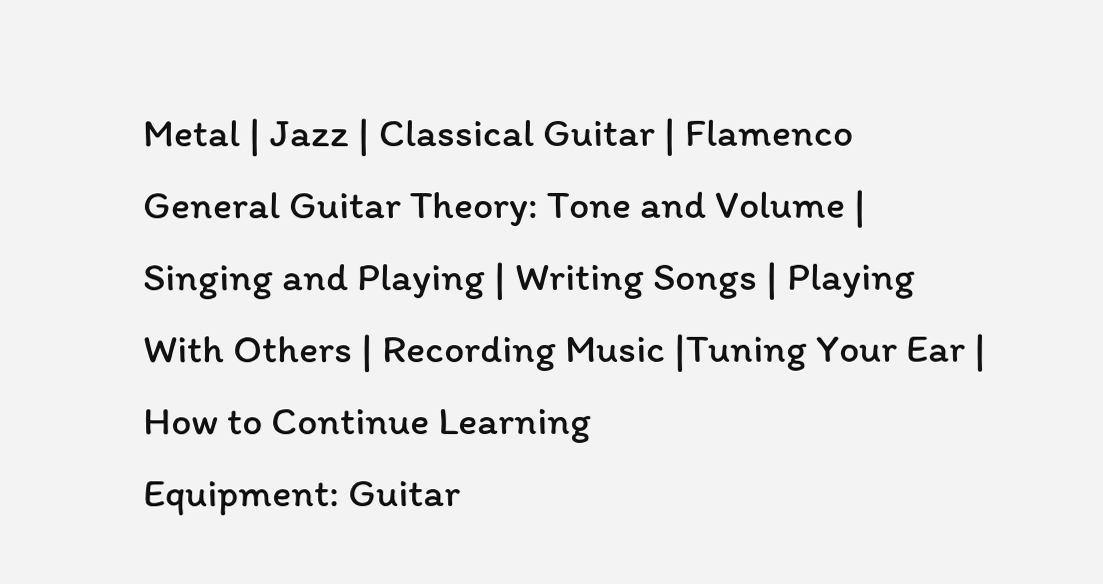Metal | Jazz | Classical Guitar | Flamenco
General Guitar Theory: Tone and Volume | Singing and Playing | Writing Songs | Playing With Others | Recording Music |Tuning Your Ear | How to Continue Learning
Equipment: Guitar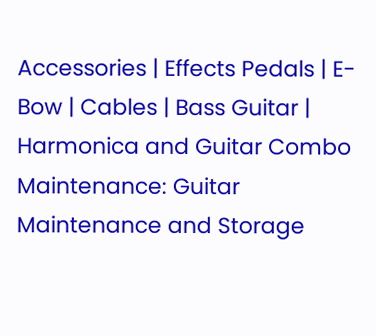Accessories | Effects Pedals | E-Bow | Cables | Bass Guitar | Harmonica and Guitar Combo
Maintenance: Guitar Maintenance and Storage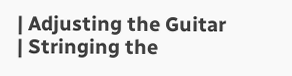| Adjusting the Guitar | Stringing the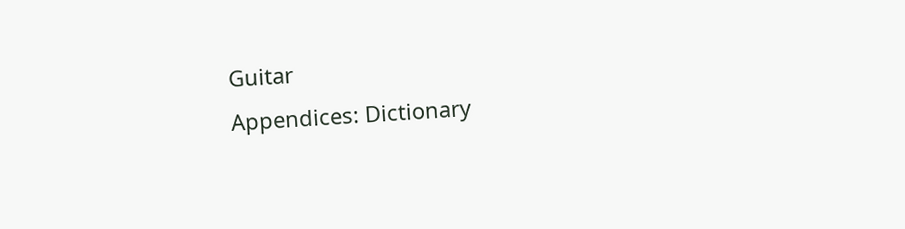Guitar
Appendices: Dictionary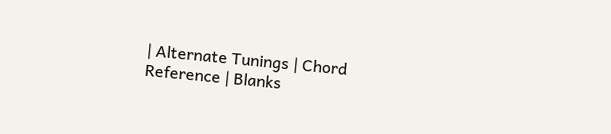| Alternate Tunings | Chord Reference | Blanks